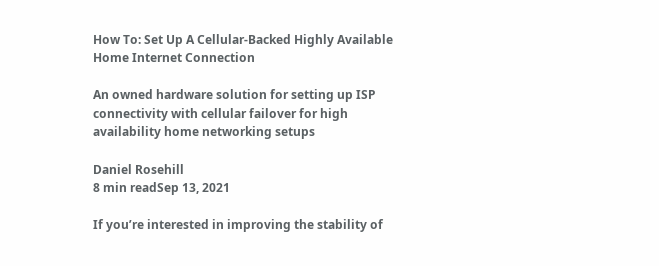How To: Set Up A Cellular-Backed Highly Available Home Internet Connection

An owned hardware solution for setting up ISP connectivity with cellular failover for high availability home networking setups

Daniel Rosehill
8 min readSep 13, 2021

If you’re interested in improving the stability of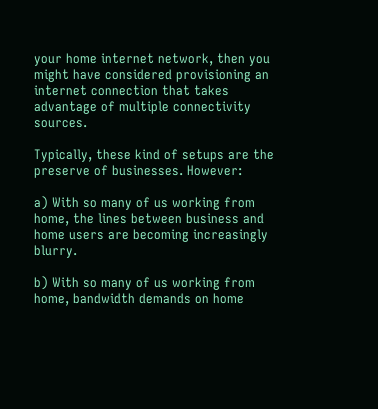your home internet network, then you might have considered provisioning an internet connection that takes advantage of multiple connectivity sources.

Typically, these kind of setups are the preserve of businesses. However:

a) With so many of us working from home, the lines between business and home users are becoming increasingly blurry.

b) With so many of us working from home, bandwidth demands on home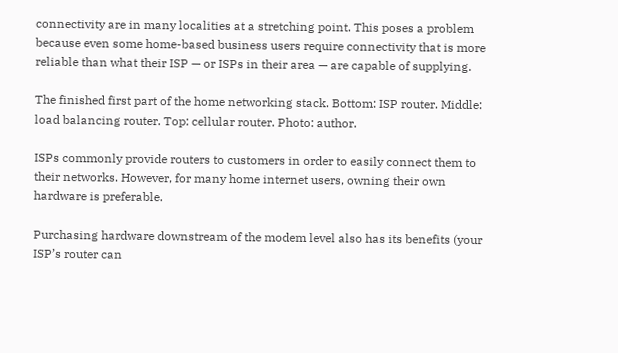connectivity are in many localities at a stretching point. This poses a problem because even some home-based business users require connectivity that is more reliable than what their ISP — or ISPs in their area — are capable of supplying.

The finished first part of the home networking stack. Bottom: ISP router. Middle: load balancing router. Top: cellular router. Photo: author.

ISPs commonly provide routers to customers in order to easily connect them to their networks. However, for many home internet users, owning their own hardware is preferable.

Purchasing hardware downstream of the modem level also has its benefits (your ISP’s router can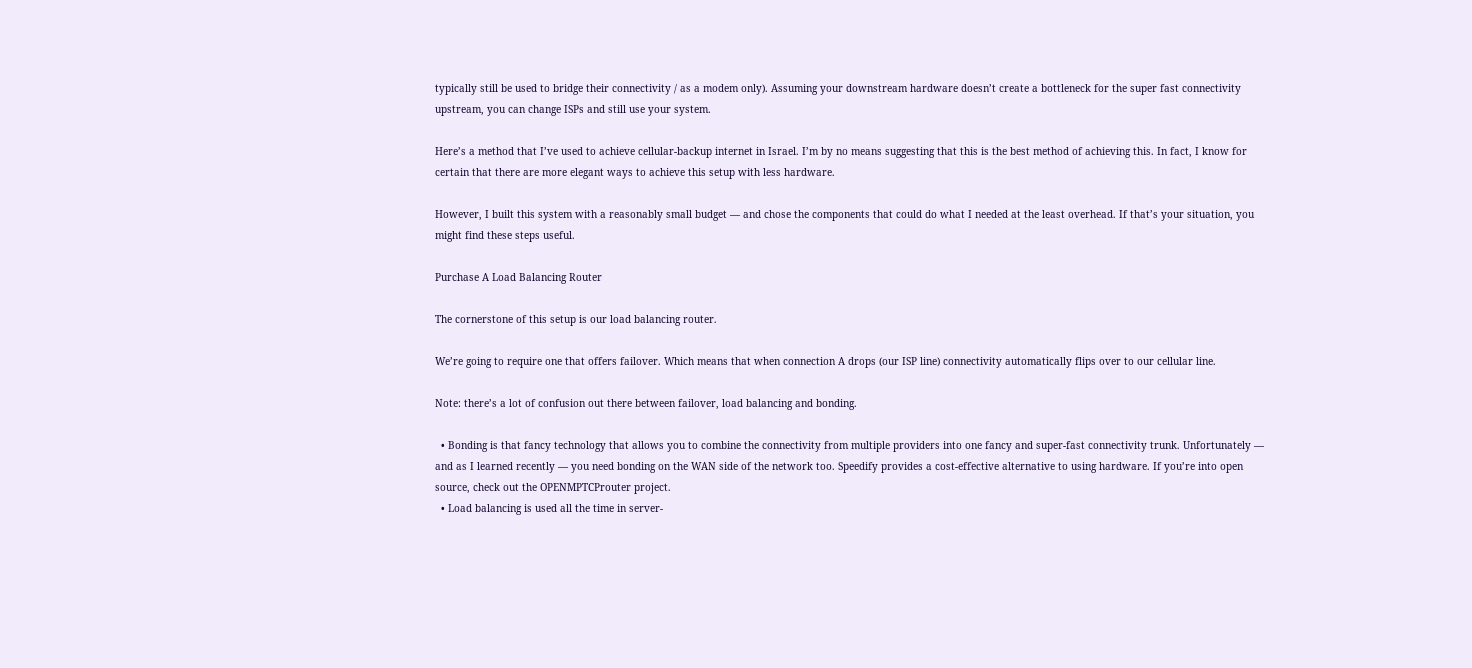typically still be used to bridge their connectivity / as a modem only). Assuming your downstream hardware doesn’t create a bottleneck for the super fast connectivity upstream, you can change ISPs and still use your system.

Here’s a method that I’ve used to achieve cellular-backup internet in Israel. I’m by no means suggesting that this is the best method of achieving this. In fact, I know for certain that there are more elegant ways to achieve this setup with less hardware.

However, I built this system with a reasonably small budget — and chose the components that could do what I needed at the least overhead. If that’s your situation, you might find these steps useful.

Purchase A Load Balancing Router

The cornerstone of this setup is our load balancing router.

We’re going to require one that offers failover. Which means that when connection A drops (our ISP line) connectivity automatically flips over to our cellular line.

Note: there’s a lot of confusion out there between failover, load balancing and bonding.

  • Bonding is that fancy technology that allows you to combine the connectivity from multiple providers into one fancy and super-fast connectivity trunk. Unfortunately — and as I learned recently — you need bonding on the WAN side of the network too. Speedify provides a cost-effective alternative to using hardware. If you’re into open source, check out the OPENMPTCProuter project.
  • Load balancing is used all the time in server-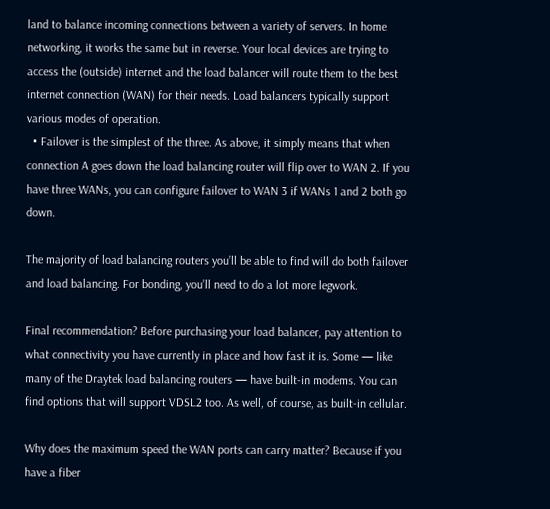land to balance incoming connections between a variety of servers. In home networking, it works the same but in reverse. Your local devices are trying to access the (outside) internet and the load balancer will route them to the best internet connection (WAN) for their needs. Load balancers typically support various modes of operation.
  • Failover is the simplest of the three. As above, it simply means that when connection A goes down the load balancing router will flip over to WAN 2. If you have three WANs, you can configure failover to WAN 3 if WANs 1 and 2 both go down.

The majority of load balancing routers you’ll be able to find will do both failover and load balancing. For bonding, you’ll need to do a lot more legwork.

Final recommendation? Before purchasing your load balancer, pay attention to what connectivity you have currently in place and how fast it is. Some — like many of the Draytek load balancing routers — have built-in modems. You can find options that will support VDSL2 too. As well, of course, as built-in cellular.

Why does the maximum speed the WAN ports can carry matter? Because if you have a fiber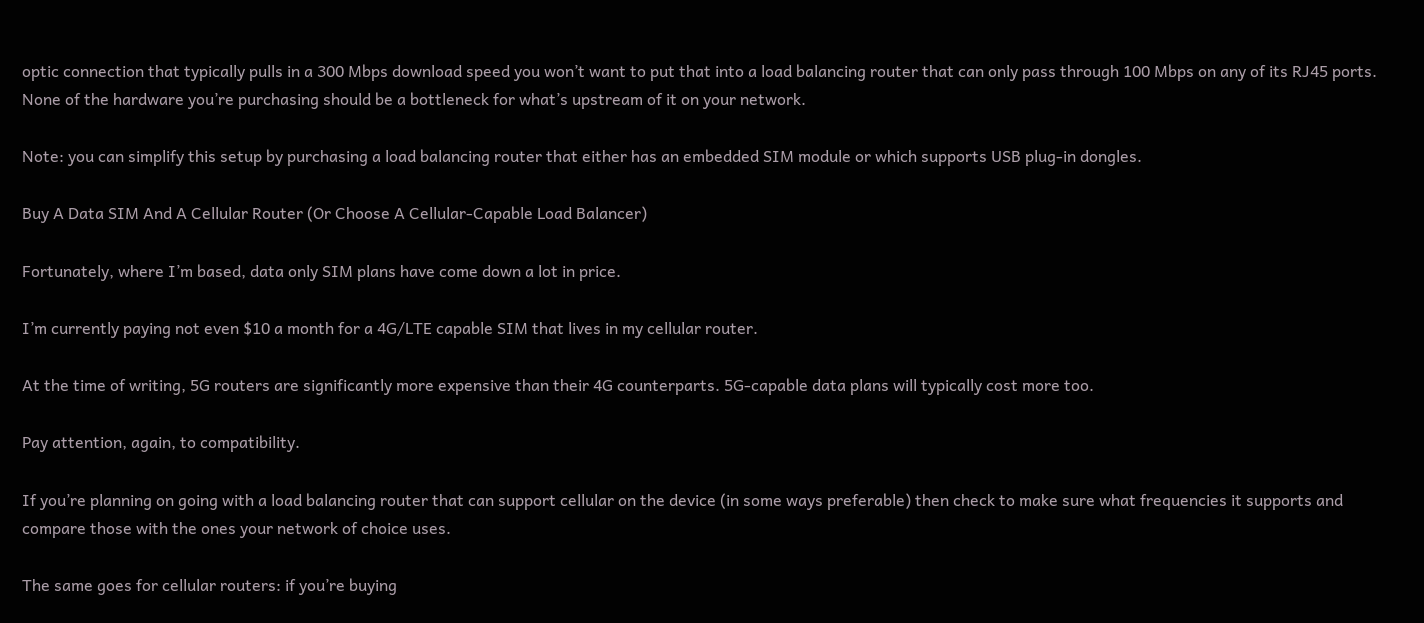optic connection that typically pulls in a 300 Mbps download speed you won’t want to put that into a load balancing router that can only pass through 100 Mbps on any of its RJ45 ports. None of the hardware you’re purchasing should be a bottleneck for what’s upstream of it on your network.

Note: you can simplify this setup by purchasing a load balancing router that either has an embedded SIM module or which supports USB plug-in dongles.

Buy A Data SIM And A Cellular Router (Or Choose A Cellular-Capable Load Balancer)

Fortunately, where I’m based, data only SIM plans have come down a lot in price.

I’m currently paying not even $10 a month for a 4G/LTE capable SIM that lives in my cellular router.

At the time of writing, 5G routers are significantly more expensive than their 4G counterparts. 5G-capable data plans will typically cost more too.

Pay attention, again, to compatibility.

If you’re planning on going with a load balancing router that can support cellular on the device (in some ways preferable) then check to make sure what frequencies it supports and compare those with the ones your network of choice uses.

The same goes for cellular routers: if you’re buying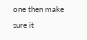one then make sure it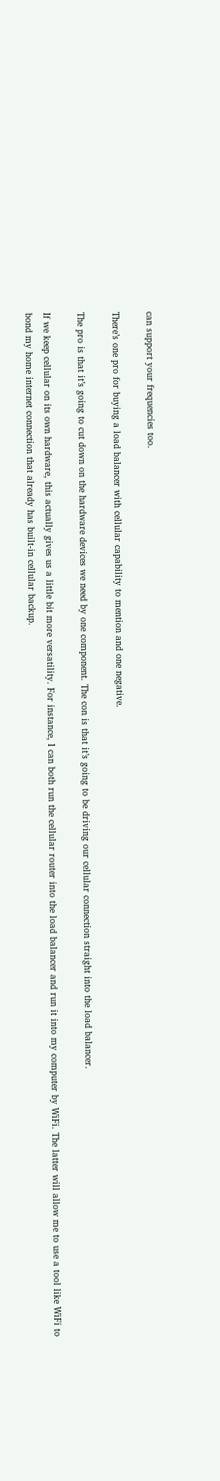can support your frequencies too.

There’s one pro for buying a load balancer with cellular capability to mention and one negative.

The pro is that it’s going to cut down on the hardware devices we need by one component. The con is that it’s going to be driving our cellular connection straight into the load balancer.

If we keep cellular on its own hardware, this actually gives us a little bit more versatility. For instance, I can both run the cellular router into the load balancer and run it into my computer by WiFi. The latter will allow me to use a tool like WiFi to bond my home internet connection that already has built-in cellular backup.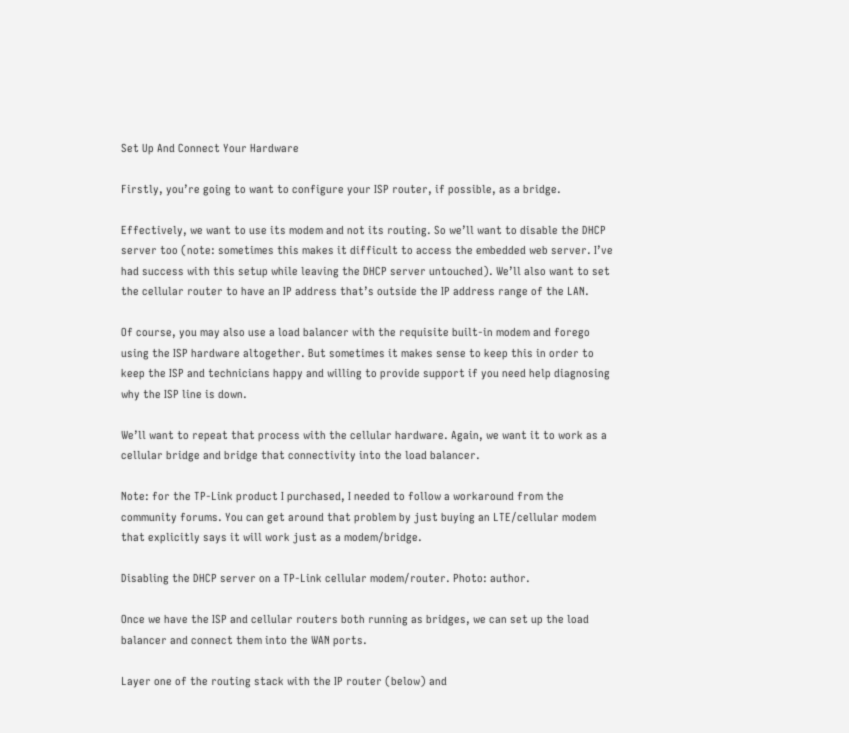Set Up And Connect Your Hardware

Firstly, you’re going to want to configure your ISP router, if possible, as a bridge.

Effectively, we want to use its modem and not its routing. So we’ll want to disable the DHCP server too (note: sometimes this makes it difficult to access the embedded web server. I’ve had success with this setup while leaving the DHCP server untouched). We’ll also want to set the cellular router to have an IP address that’s outside the IP address range of the LAN.

Of course, you may also use a load balancer with the requisite built-in modem and forego using the ISP hardware altogether. But sometimes it makes sense to keep this in order to keep the ISP and technicians happy and willing to provide support if you need help diagnosing why the ISP line is down.

We’ll want to repeat that process with the cellular hardware. Again, we want it to work as a cellular bridge and bridge that connectivity into the load balancer.

Note: for the TP-Link product I purchased, I needed to follow a workaround from the community forums. You can get around that problem by just buying an LTE/cellular modem that explicitly says it will work just as a modem/bridge.

Disabling the DHCP server on a TP-Link cellular modem/router. Photo: author.

Once we have the ISP and cellular routers both running as bridges, we can set up the load balancer and connect them into the WAN ports.

Layer one of the routing stack with the IP router (below) and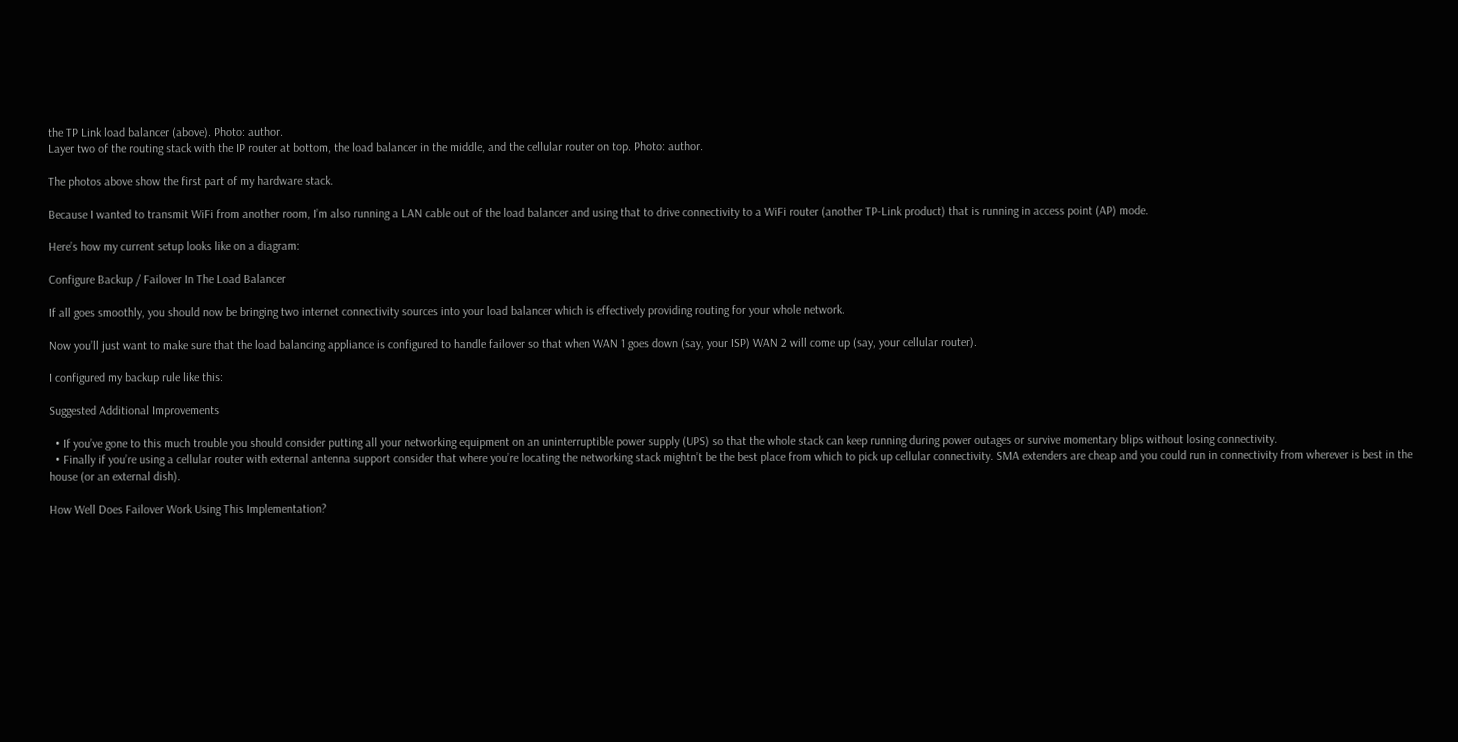the TP Link load balancer (above). Photo: author.
Layer two of the routing stack with the IP router at bottom, the load balancer in the middle, and the cellular router on top. Photo: author.

The photos above show the first part of my hardware stack.

Because I wanted to transmit WiFi from another room, I’m also running a LAN cable out of the load balancer and using that to drive connectivity to a WiFi router (another TP-Link product) that is running in access point (AP) mode.

Here’s how my current setup looks like on a diagram:

Configure Backup / Failover In The Load Balancer

If all goes smoothly, you should now be bringing two internet connectivity sources into your load balancer which is effectively providing routing for your whole network.

Now you’ll just want to make sure that the load balancing appliance is configured to handle failover so that when WAN 1 goes down (say, your ISP) WAN 2 will come up (say, your cellular router).

I configured my backup rule like this:

Suggested Additional Improvements

  • If you’ve gone to this much trouble you should consider putting all your networking equipment on an uninterruptible power supply (UPS) so that the whole stack can keep running during power outages or survive momentary blips without losing connectivity.
  • Finally if you’re using a cellular router with external antenna support consider that where you’re locating the networking stack mightn’t be the best place from which to pick up cellular connectivity. SMA extenders are cheap and you could run in connectivity from wherever is best in the house (or an external dish).

How Well Does Failover Work Using This Implementation?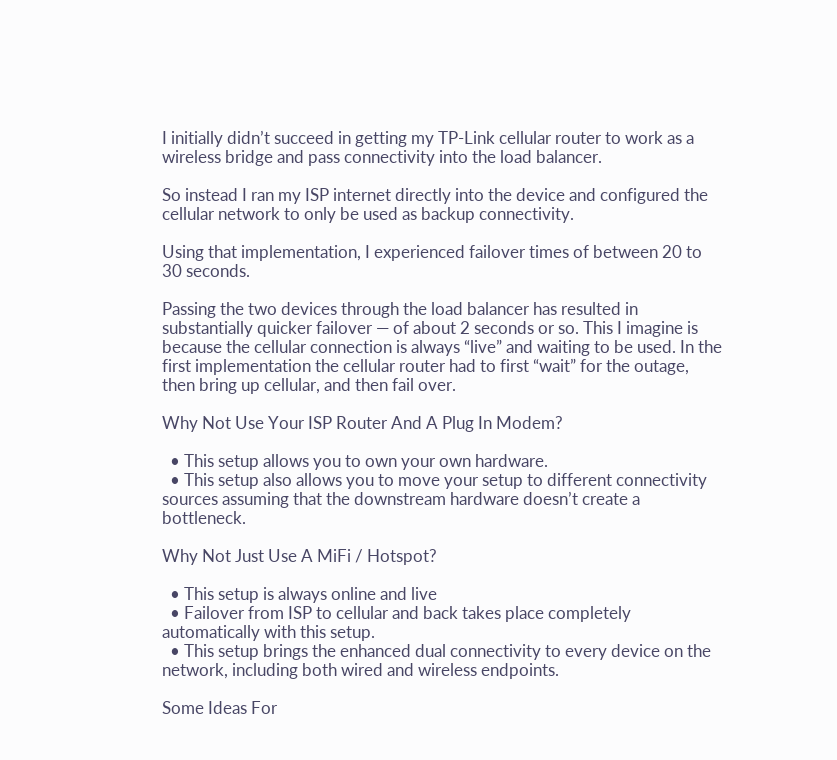I initially didn’t succeed in getting my TP-Link cellular router to work as a wireless bridge and pass connectivity into the load balancer.

So instead I ran my ISP internet directly into the device and configured the cellular network to only be used as backup connectivity.

Using that implementation, I experienced failover times of between 20 to 30 seconds.

Passing the two devices through the load balancer has resulted in substantially quicker failover — of about 2 seconds or so. This I imagine is because the cellular connection is always “live” and waiting to be used. In the first implementation the cellular router had to first “wait” for the outage, then bring up cellular, and then fail over.

Why Not Use Your ISP Router And A Plug In Modem?

  • This setup allows you to own your own hardware.
  • This setup also allows you to move your setup to different connectivity sources assuming that the downstream hardware doesn’t create a bottleneck.

Why Not Just Use A MiFi / Hotspot?

  • This setup is always online and live
  • Failover from ISP to cellular and back takes place completely automatically with this setup.
  • This setup brings the enhanced dual connectivity to every device on the network, including both wired and wireless endpoints.

Some Ideas For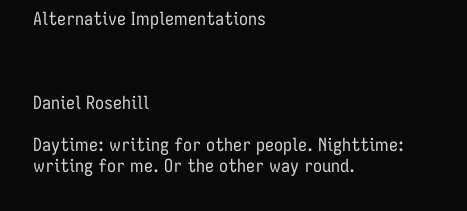Alternative Implementations



Daniel Rosehill

Daytime: writing for other people. Nighttime: writing for me. Or the other way round.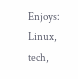Enjoys: Linux, tech,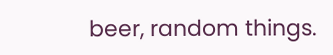beer, random things.